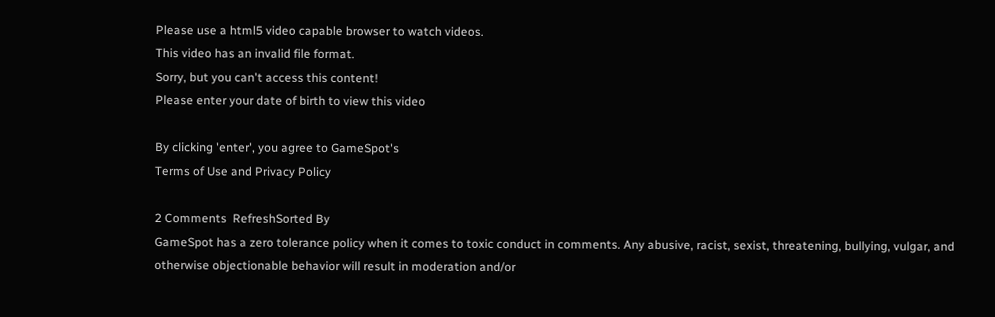Please use a html5 video capable browser to watch videos.
This video has an invalid file format.
Sorry, but you can't access this content!
Please enter your date of birth to view this video

By clicking 'enter', you agree to GameSpot's
Terms of Use and Privacy Policy

2 Comments  RefreshSorted By
GameSpot has a zero tolerance policy when it comes to toxic conduct in comments. Any abusive, racist, sexist, threatening, bullying, vulgar, and otherwise objectionable behavior will result in moderation and/or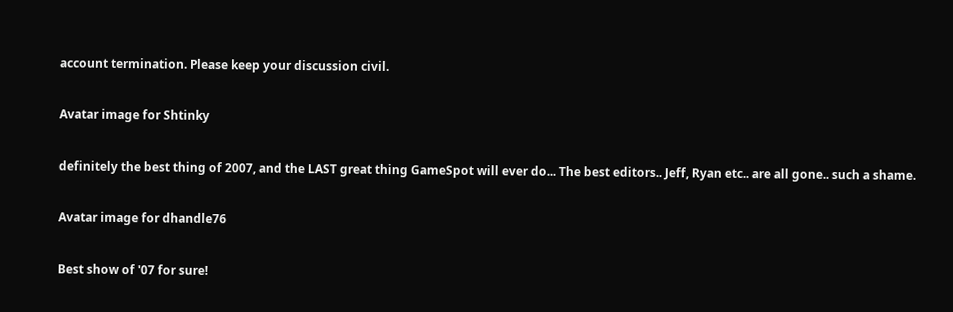account termination. Please keep your discussion civil.

Avatar image for Shtinky

definitely the best thing of 2007, and the LAST great thing GameSpot will ever do... The best editors.. Jeff, Ryan etc.. are all gone.. such a shame.

Avatar image for dhandle76

Best show of '07 for sure!